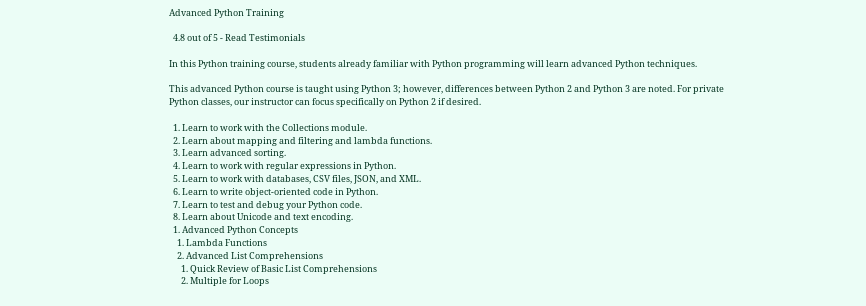Advanced Python Training

  4.8 out of 5 - Read Testimonials

In this Python training course, students already familiar with Python programming will learn advanced Python techniques.

This advanced Python course is taught using Python 3; however, differences between Python 2 and Python 3 are noted. For private Python classes, our instructor can focus specifically on Python 2 if desired.

  1. Learn to work with the Collections module.
  2. Learn about mapping and filtering and lambda functions.
  3. Learn advanced sorting.
  4. Learn to work with regular expressions in Python.
  5. Learn to work with databases, CSV files, JSON, and XML.
  6. Learn to write object-oriented code in Python.
  7. Learn to test and debug your Python code.
  8. Learn about Unicode and text encoding.
  1. Advanced Python Concepts
    1. Lambda Functions
    2. Advanced List Comprehensions
      1. Quick Review of Basic List Comprehensions
      2. Multiple for Loops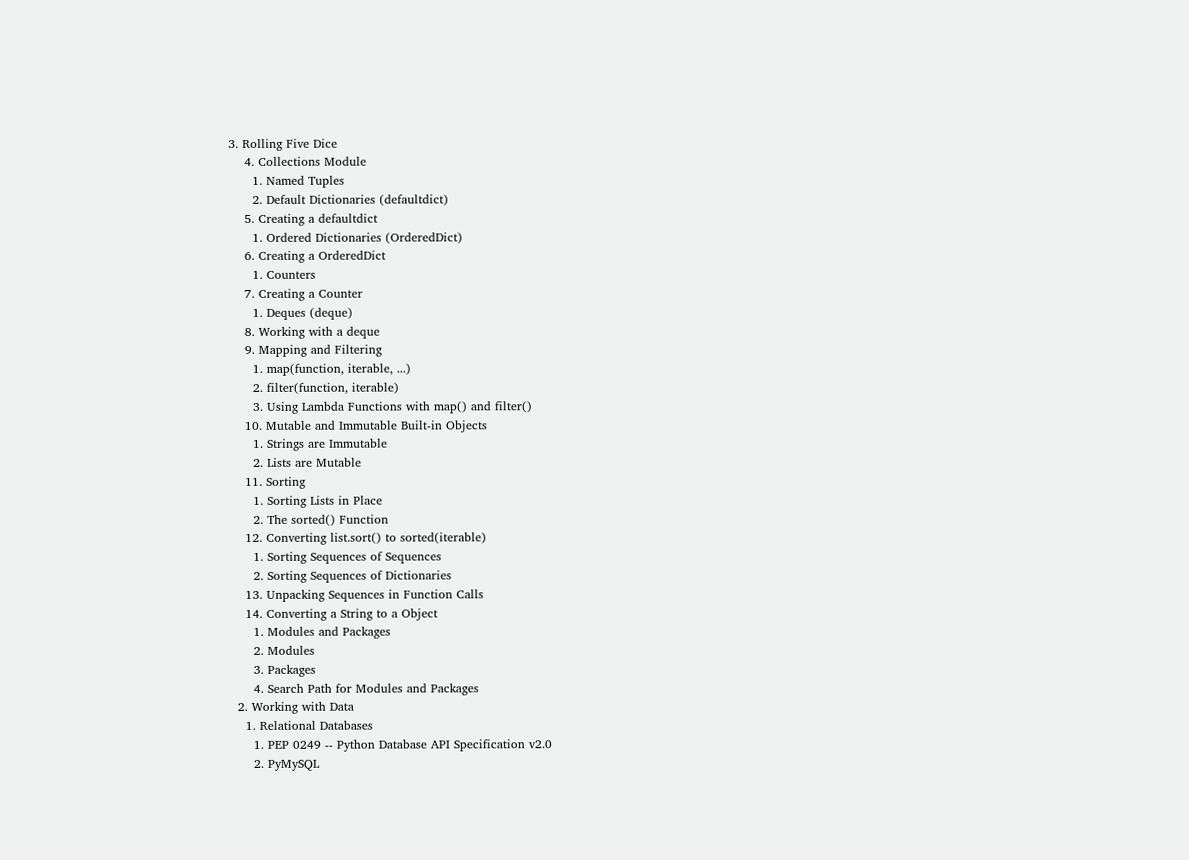3. Rolling Five Dice
    4. Collections Module
      1. Named Tuples
      2. Default Dictionaries (defaultdict)
    5. Creating a defaultdict
      1. Ordered Dictionaries (OrderedDict)
    6. Creating a OrderedDict
      1. Counters
    7. Creating a Counter
      1. Deques (deque)
    8. Working with a deque
    9. Mapping and Filtering
      1. map(function, iterable, ...)
      2. filter(function, iterable)
      3. Using Lambda Functions with map() and filter()
    10. Mutable and Immutable Built-in Objects
      1. Strings are Immutable
      2. Lists are Mutable
    11. Sorting
      1. Sorting Lists in Place
      2. The sorted() Function
    12. Converting list.sort() to sorted(iterable)
      1. Sorting Sequences of Sequences
      2. Sorting Sequences of Dictionaries
    13. Unpacking Sequences in Function Calls
    14. Converting a String to a Object
      1. Modules and Packages
      2. Modules
      3. Packages
      4. Search Path for Modules and Packages
  2. Working with Data
    1. Relational Databases
      1. PEP 0249 -- Python Database API Specification v2.0
      2. PyMySQL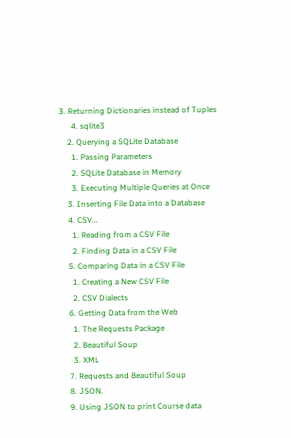3. Returning Dictionaries instead of Tuples
      4. sqlite3
    2. Querying a SQLite Database
      1. Passing Parameters
      2. SQLite Database in Memory
      3. Executing Multiple Queries at Once
    3. Inserting File Data into a Database
    4. CSV...
      1. Reading from a CSV File
      2. Finding Data in a CSV File
    5. Comparing Data in a CSV File
      1. Creating a New CSV File
      2. CSV Dialects
    6. Getting Data from the Web
      1. The Requests Package
      2. Beautiful Soup
      3. XML
    7. Requests and Beautiful Soup
    8. JSON.
    9. Using JSON to print Course data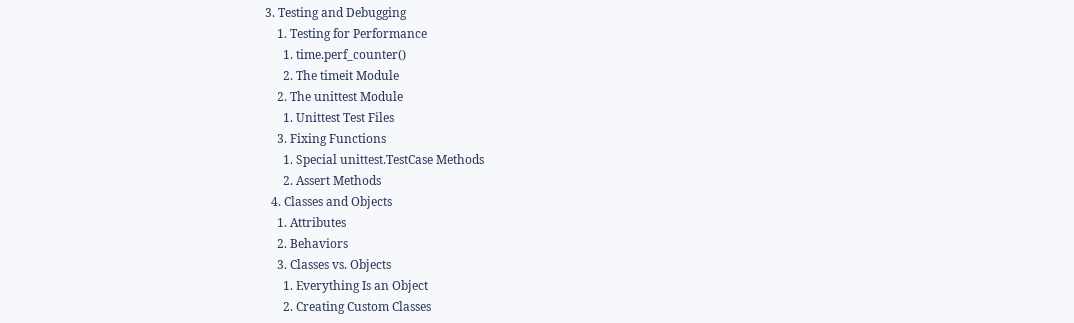3. Testing and Debugging
    1. Testing for Performance
      1. time.perf_counter()
      2. The timeit Module
    2. The unittest Module
      1. Unittest Test Files
    3. Fixing Functions
      1. Special unittest.TestCase Methods
      2. Assert Methods
  4. Classes and Objects
    1. Attributes
    2. Behaviors
    3. Classes vs. Objects
      1. Everything Is an Object
      2. Creating Custom Classes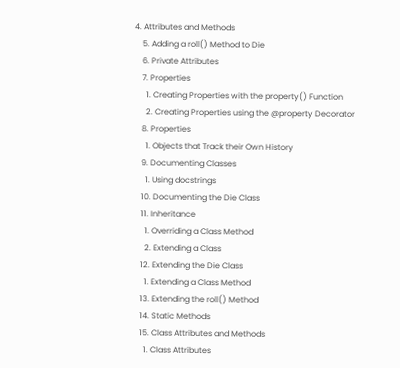4. Attributes and Methods
    5. Adding a roll() Method to Die
    6. Private Attributes
    7. Properties
      1. Creating Properties with the property() Function
      2. Creating Properties using the @property Decorator
    8. Properties
      1. Objects that Track their Own History
    9. Documenting Classes
      1. Using docstrings
    10. Documenting the Die Class
    11. Inheritance
      1. Overriding a Class Method
      2. Extending a Class
    12. Extending the Die Class
      1. Extending a Class Method
    13. Extending the roll() Method
    14. Static Methods
    15. Class Attributes and Methods
      1. Class Attributes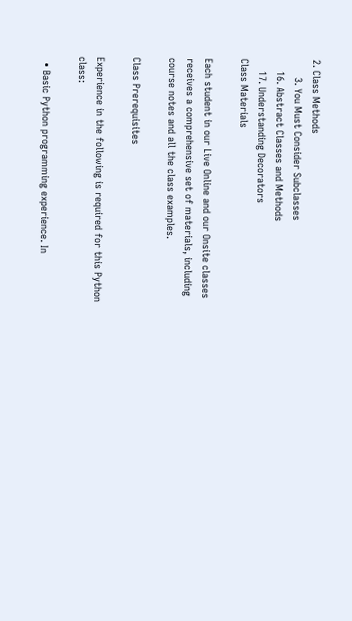2. Class Methods
      3. You Must Consider Subclasses
    16. Abstract Classes and Methods
    17. Understanding Decorators
Class Materials

Each student in our Live Online and our Onsite classes receives a comprehensive set of materials, including course notes and all the class examples.

Class Prerequisites

Experience in the following is required for this Python class:

  • Basic Python programming experience. In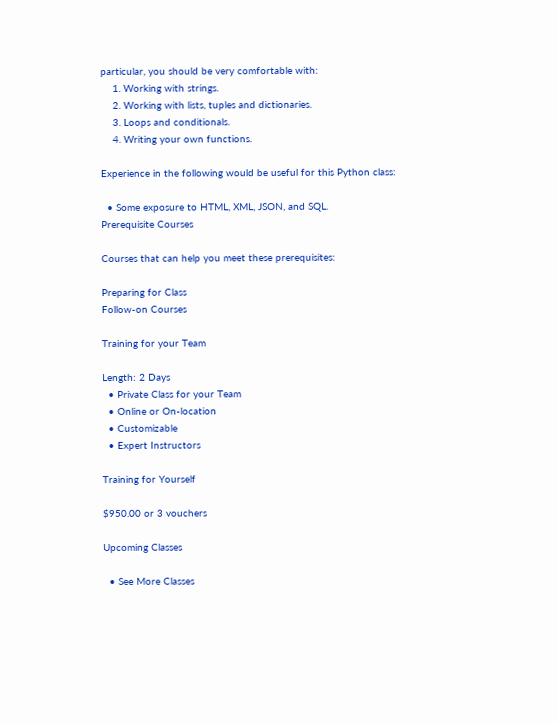particular, you should be very comfortable with:
    1. Working with strings.
    2. Working with lists, tuples and dictionaries.
    3. Loops and conditionals.
    4. Writing your own functions.

Experience in the following would be useful for this Python class:

  • Some exposure to HTML, XML, JSON, and SQL.
Prerequisite Courses

Courses that can help you meet these prerequisites:

Preparing for Class
Follow-on Courses

Training for your Team

Length: 2 Days
  • Private Class for your Team
  • Online or On-location
  • Customizable
  • Expert Instructors

Training for Yourself

$950.00 or 3 vouchers

Upcoming Classes

  • See More Classes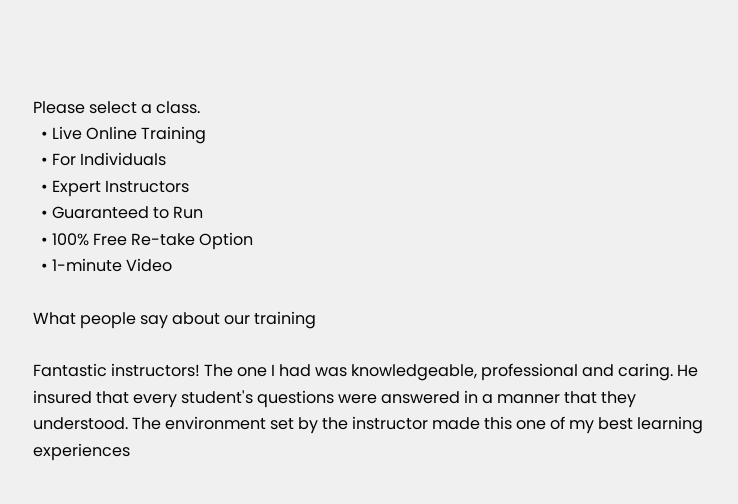Please select a class.
  • Live Online Training
  • For Individuals
  • Expert Instructors
  • Guaranteed to Run
  • 100% Free Re-take Option
  • 1-minute Video

What people say about our training

Fantastic instructors! The one I had was knowledgeable, professional and caring. He insured that every student's questions were answered in a manner that they understood. The environment set by the instructor made this one of my best learning experiences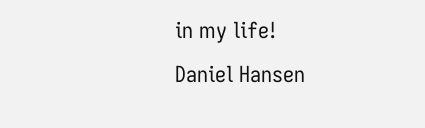in my life!
Daniel Hansen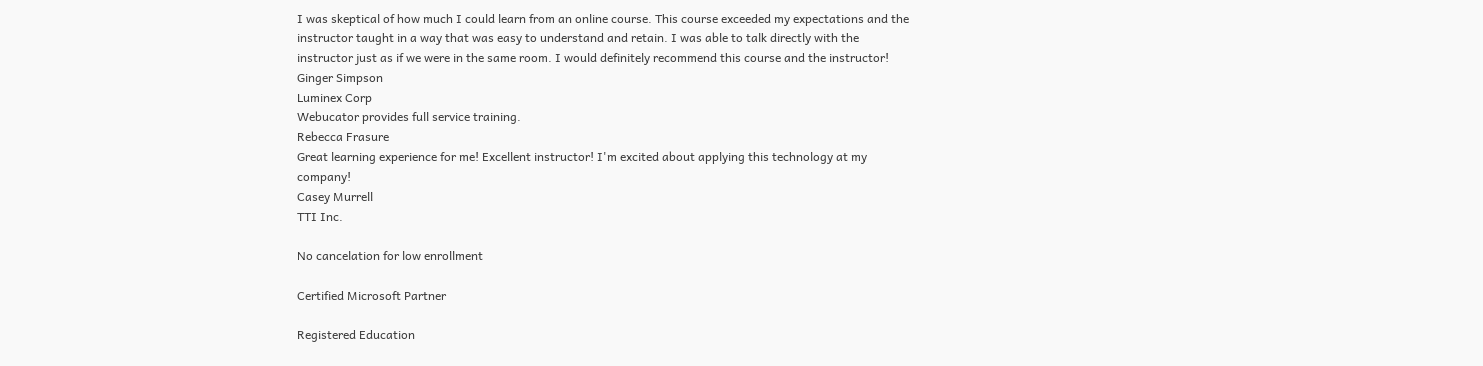I was skeptical of how much I could learn from an online course. This course exceeded my expectations and the instructor taught in a way that was easy to understand and retain. I was able to talk directly with the instructor just as if we were in the same room. I would definitely recommend this course and the instructor!
Ginger Simpson
Luminex Corp
Webucator provides full service training.
Rebecca Frasure
Great learning experience for me! Excellent instructor! I'm excited about applying this technology at my company!
Casey Murrell
TTI Inc.

No cancelation for low enrollment

Certified Microsoft Partner

Registered Education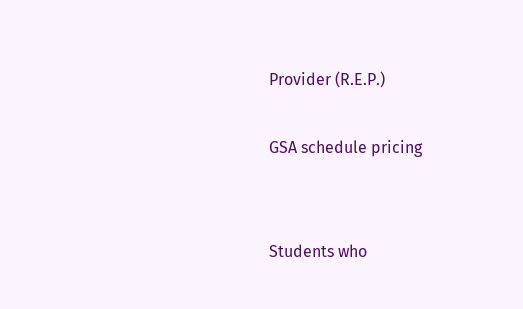Provider (R.E.P.)

GSA schedule pricing


Students who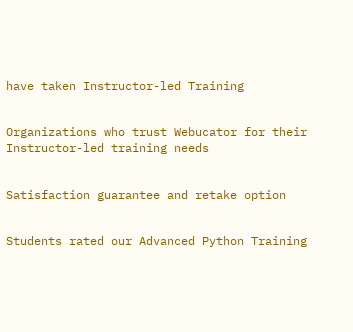have taken Instructor-led Training


Organizations who trust Webucator for their Instructor-led training needs


Satisfaction guarantee and retake option


Students rated our Advanced Python Training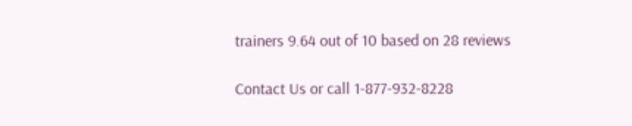trainers 9.64 out of 10 based on 28 reviews

Contact Us or call 1-877-932-8228